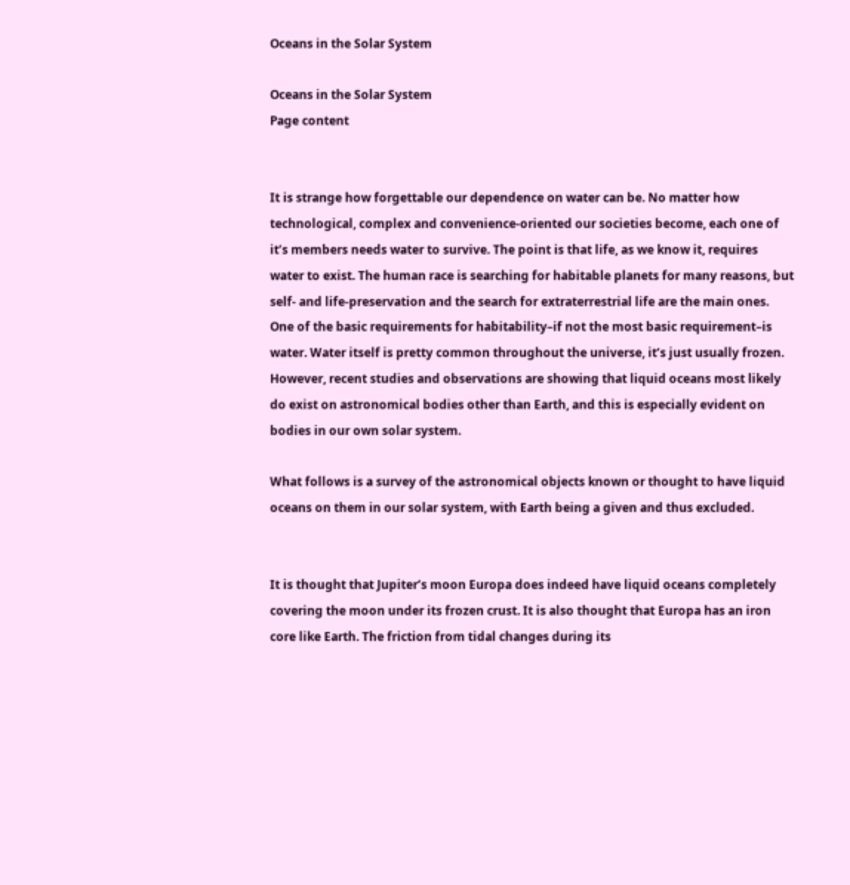Oceans in the Solar System

Oceans in the Solar System
Page content


It is strange how forgettable our dependence on water can be. No matter how technological, complex and convenience-oriented our societies become, each one of it’s members needs water to survive. The point is that life, as we know it, requires water to exist. The human race is searching for habitable planets for many reasons, but self- and life-preservation and the search for extraterrestrial life are the main ones. One of the basic requirements for habitability–if not the most basic requirement–is water. Water itself is pretty common throughout the universe, it’s just usually frozen. However, recent studies and observations are showing that liquid oceans most likely do exist on astronomical bodies other than Earth, and this is especially evident on bodies in our own solar system.

What follows is a survey of the astronomical objects known or thought to have liquid oceans on them in our solar system, with Earth being a given and thus excluded.


It is thought that Jupiter’s moon Europa does indeed have liquid oceans completely covering the moon under its frozen crust. It is also thought that Europa has an iron core like Earth. The friction from tidal changes during its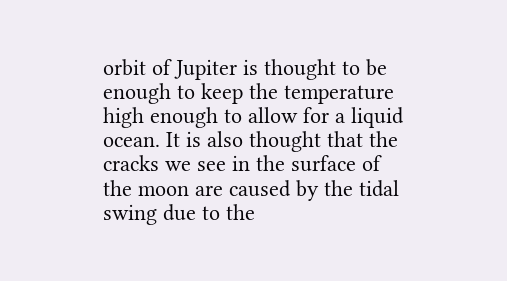orbit of Jupiter is thought to be enough to keep the temperature high enough to allow for a liquid ocean. It is also thought that the cracks we see in the surface of the moon are caused by the tidal swing due to the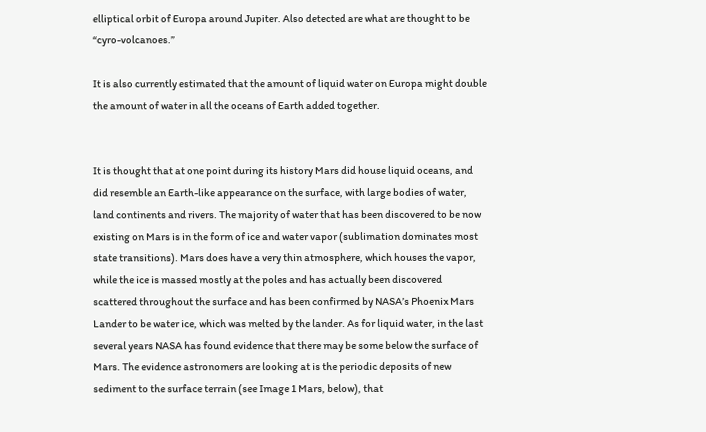elliptical orbit of Europa around Jupiter. Also detected are what are thought to be “cyro-volcanoes.”

It is also currently estimated that the amount of liquid water on Europa might double the amount of water in all the oceans of Earth added together.


It is thought that at one point during its history Mars did house liquid oceans, and did resemble an Earth-like appearance on the surface, with large bodies of water, land continents and rivers. The majority of water that has been discovered to be now existing on Mars is in the form of ice and water vapor (sublimation dominates most state transitions). Mars does have a very thin atmosphere, which houses the vapor, while the ice is massed mostly at the poles and has actually been discovered scattered throughout the surface and has been confirmed by NASA’s Phoenix Mars Lander to be water ice, which was melted by the lander. As for liquid water, in the last several years NASA has found evidence that there may be some below the surface of Mars. The evidence astronomers are looking at is the periodic deposits of new sediment to the surface terrain (see Image 1 Mars, below), that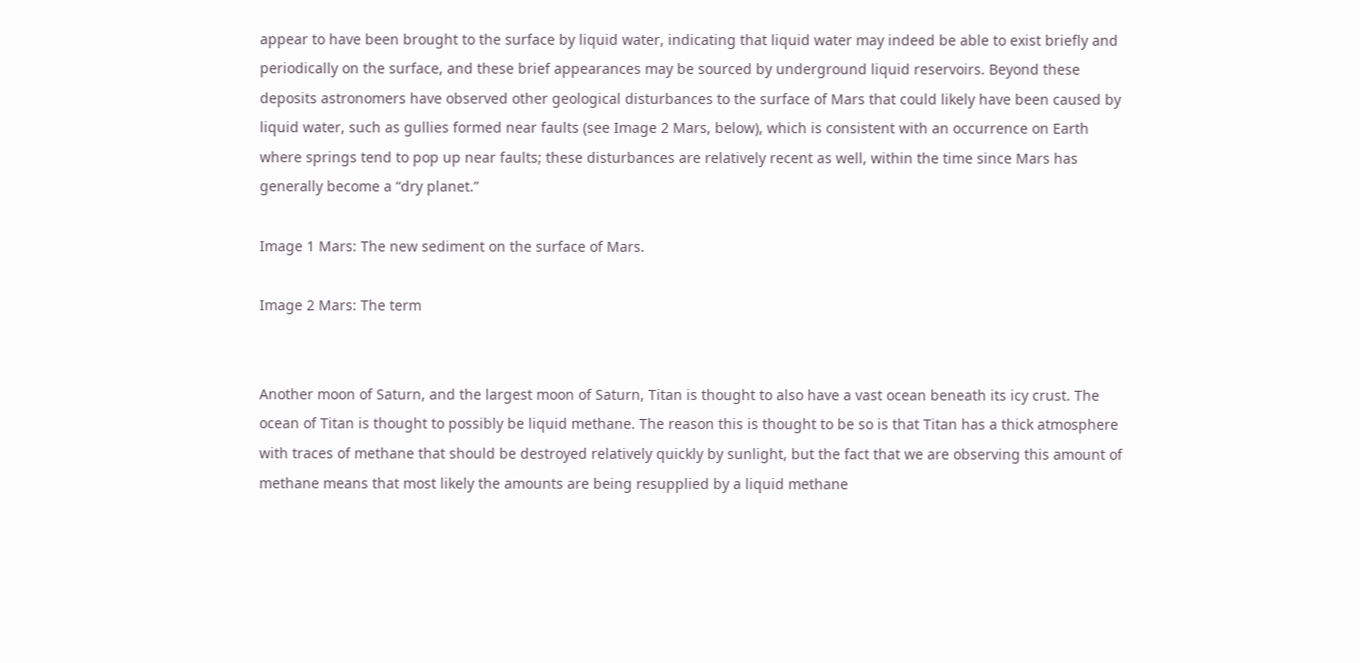appear to have been brought to the surface by liquid water, indicating that liquid water may indeed be able to exist briefly and periodically on the surface, and these brief appearances may be sourced by underground liquid reservoirs. Beyond these deposits astronomers have observed other geological disturbances to the surface of Mars that could likely have been caused by liquid water, such as gullies formed near faults (see Image 2 Mars, below), which is consistent with an occurrence on Earth where springs tend to pop up near faults; these disturbances are relatively recent as well, within the time since Mars has generally become a “dry planet.”

Image 1 Mars: The new sediment on the surface of Mars.

Image 2 Mars: The term


Another moon of Saturn, and the largest moon of Saturn, Titan is thought to also have a vast ocean beneath its icy crust. The ocean of Titan is thought to possibly be liquid methane. The reason this is thought to be so is that Titan has a thick atmosphere with traces of methane that should be destroyed relatively quickly by sunlight, but the fact that we are observing this amount of methane means that most likely the amounts are being resupplied by a liquid methane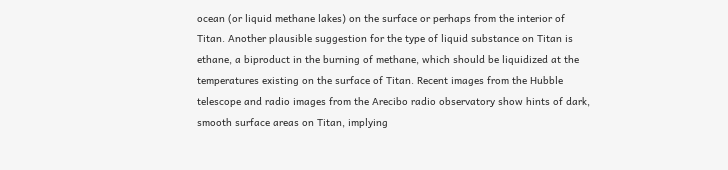ocean (or liquid methane lakes) on the surface or perhaps from the interior of Titan. Another plausible suggestion for the type of liquid substance on Titan is ethane, a biproduct in the burning of methane, which should be liquidized at the temperatures existing on the surface of Titan. Recent images from the Hubble telescope and radio images from the Arecibo radio observatory show hints of dark, smooth surface areas on Titan, implying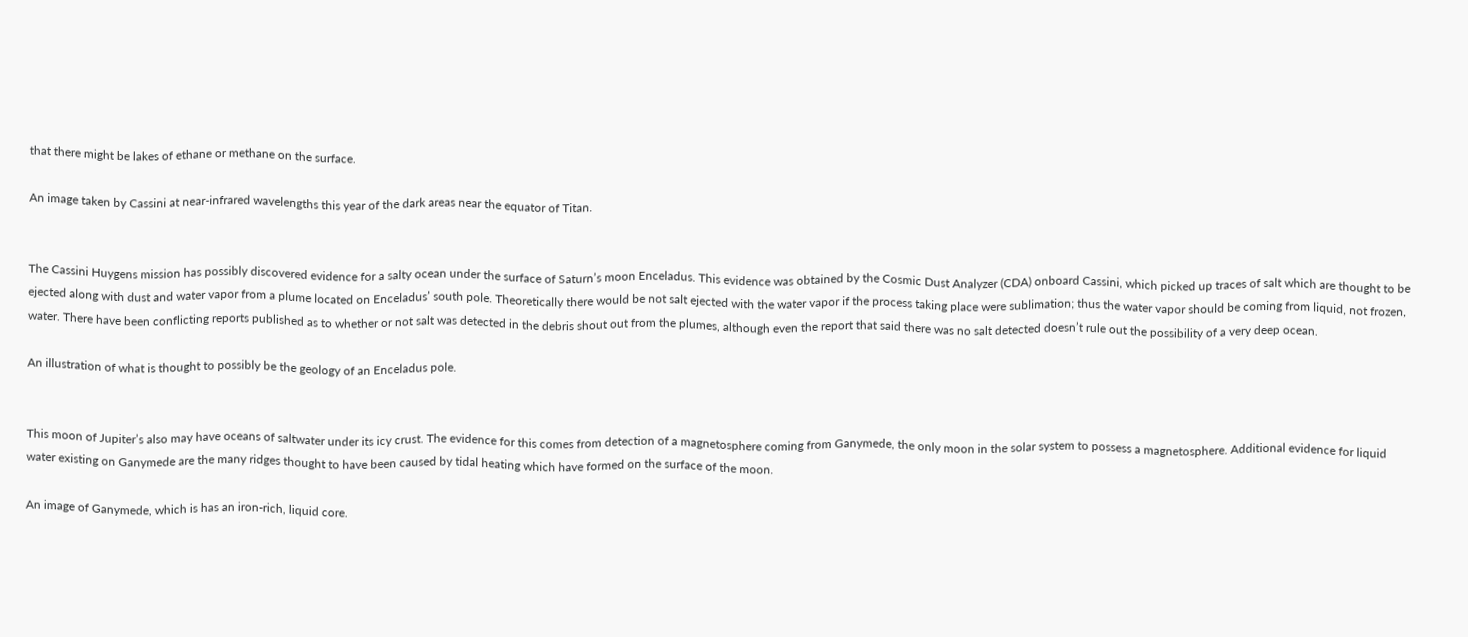that there might be lakes of ethane or methane on the surface.

An image taken by Cassini at near-infrared wavelengths this year of the dark areas near the equator of Titan.


The Cassini Huygens mission has possibly discovered evidence for a salty ocean under the surface of Saturn’s moon Enceladus. This evidence was obtained by the Cosmic Dust Analyzer (CDA) onboard Cassini, which picked up traces of salt which are thought to be ejected along with dust and water vapor from a plume located on Enceladus’ south pole. Theoretically there would be not salt ejected with the water vapor if the process taking place were sublimation; thus the water vapor should be coming from liquid, not frozen, water. There have been conflicting reports published as to whether or not salt was detected in the debris shout out from the plumes, although even the report that said there was no salt detected doesn’t rule out the possibility of a very deep ocean.

An illustration of what is thought to possibly be the geology of an Enceladus pole.


This moon of Jupiter’s also may have oceans of saltwater under its icy crust. The evidence for this comes from detection of a magnetosphere coming from Ganymede, the only moon in the solar system to possess a magnetosphere. Additional evidence for liquid water existing on Ganymede are the many ridges thought to have been caused by tidal heating which have formed on the surface of the moon.

An image of Ganymede, which is has an iron-rich, liquid core.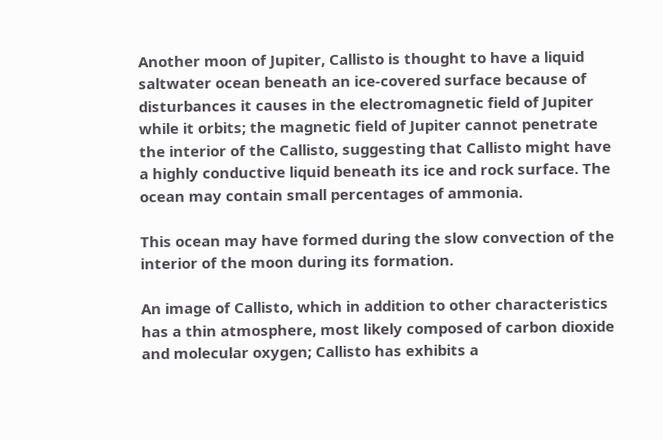Another moon of Jupiter, Callisto is thought to have a liquid saltwater ocean beneath an ice-covered surface because of disturbances it causes in the electromagnetic field of Jupiter while it orbits; the magnetic field of Jupiter cannot penetrate the interior of the Callisto, suggesting that Callisto might have a highly conductive liquid beneath its ice and rock surface. The ocean may contain small percentages of ammonia.

This ocean may have formed during the slow convection of the interior of the moon during its formation.

An image of Callisto, which in addition to other characteristics has a thin atmosphere, most likely composed of carbon dioxide and molecular oxygen; Callisto has exhibits a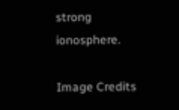strong ionosphere.

Image Credits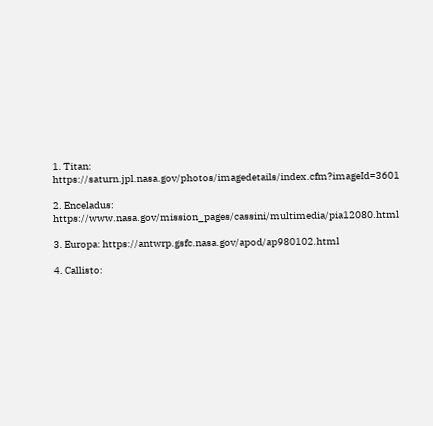1. Titan: https://saturn.jpl.nasa.gov/photos/imagedetails/index.cfm?imageId=3601

2. Enceladus: https://www.nasa.gov/mission_pages/cassini/multimedia/pia12080.html

3. Europa: https://antwrp.gsfc.nasa.gov/apod/ap980102.html

4. Callisto: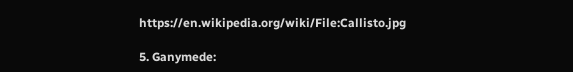https://en.wikipedia.org/wiki/File:Callisto.jpg

5. Ganymede: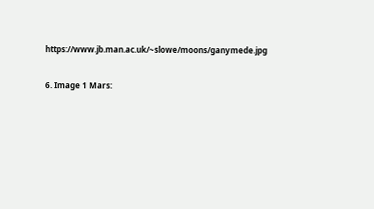https://www.jb.man.ac.uk/~slowe/moons/ganymede.jpg

6. Image 1 Mars: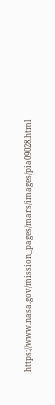https://www.nasa.gov/mission_pages/mars/images/pia09028.html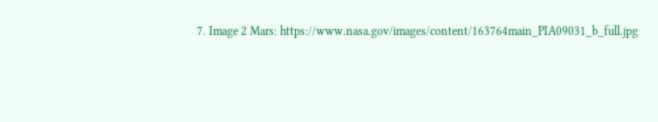7. Image 2 Mars: https://www.nasa.gov/images/content/163764main_PIA09031_b_full.jpg